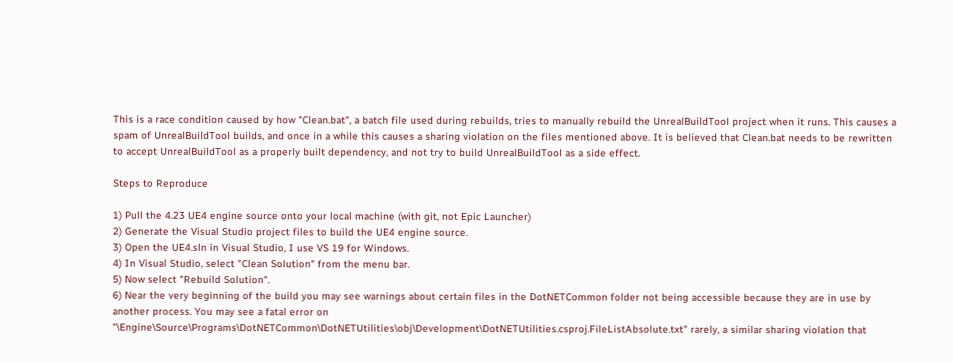This is a race condition caused by how "Clean.bat", a batch file used during rebuilds, tries to manually rebuild the UnrealBuildTool project when it runs. This causes a spam of UnrealBuildTool builds, and once in a while this causes a sharing violation on the files mentioned above. It is believed that Clean.bat needs to be rewritten to accept UnrealBuildTool as a properly built dependency, and not try to build UnrealBuildTool as a side effect.

Steps to Reproduce

1) Pull the 4.23 UE4 engine source onto your local machine (with git, not Epic Launcher)
2) Generate the Visual Studio project files to build the UE4 engine source.
3) Open the UE4.sln in Visual Studio, I use VS 19 for Windows.
4) In Visual Studio, select "Clean Solution" from the menu bar.
5) Now select "Rebuild Solution".
6) Near the very beginning of the build you may see warnings about certain files in the DotNETCommon folder not being accessible because they are in use by another process. You may see a fatal error on "\Engine\Source\Programs\DotNETCommon\DotNETUtilities\obj\Development\DotNETUtilities.csproj.FileListAbsolute.txt" rarely, a similar sharing violation that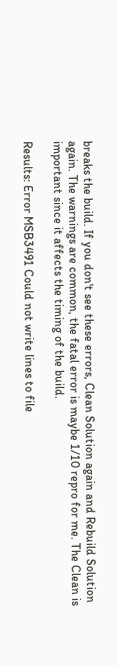breaks the build. If you don't see these errors, Clean Solution again and Rebuild Solution again. The warnings are common, the fatal error is maybe 1/10 repro for me. The Clean is important since it affects the timing of the build.

Results: Error MSB3491 Could not write lines to file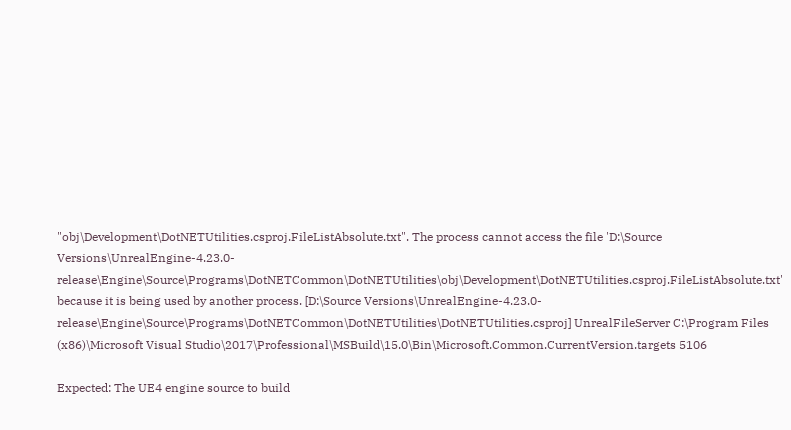"obj\Development\DotNETUtilities.csproj.FileListAbsolute.txt". The process cannot access the file 'D:\Source Versions\UnrealEngine-4.23.0-release\Engine\Source\Programs\DotNETCommon\DotNETUtilities\obj\Development\DotNETUtilities.csproj.FileListAbsolute.txt' because it is being used by another process. [D:\Source Versions\UnrealEngine-4.23.0-release\Engine\Source\Programs\DotNETCommon\DotNETUtilities\DotNETUtilities.csproj] UnrealFileServer C:\Program Files (x86)\Microsoft Visual Studio\2017\Professional\MSBuild\15.0\Bin\Microsoft.Common.CurrentVersion.targets 5106

Expected: The UE4 engine source to build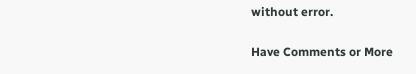without error.

Have Comments or More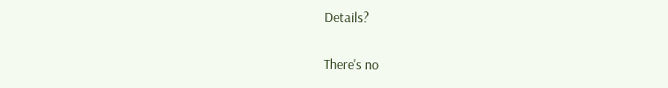Details?

There's no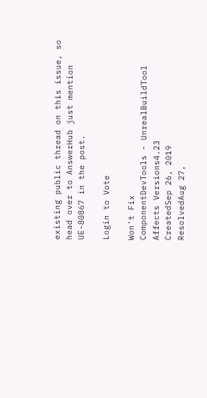existing public thread on this issue, so head over to AnswerHub just mention UE-80867 in the post.

Login to Vote

Won't Fix
ComponentDevTools - UnrealBuildTool
Affects Versions4.23
CreatedSep 26, 2019
ResolvedAug 27,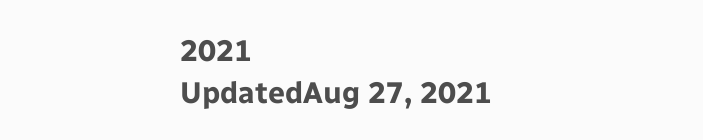2021
UpdatedAug 27, 2021